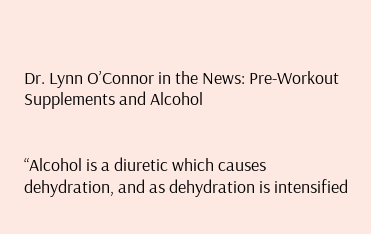Dr. Lynn O’Connor in the News: Pre-Workout Supplements and Alcohol


“Alcohol is a diuretic which causes dehydration, and as dehydration is intensified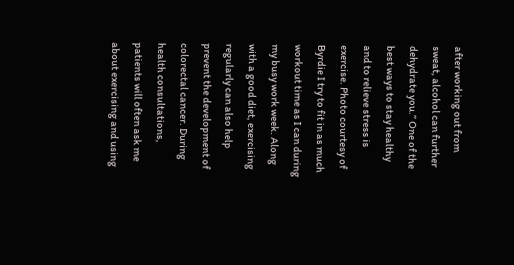after working out from sweat, alcohol can further dehydrate you.” One of the best ways to stay healthy and to relieve stress is exercise. Photo courtesy of Byrdie I try to fit in as much workout time as I can during my busy work week. Along with a good diet, exercising regularly can also help prevent the development of colorectal cancer. During health consultations, patients will often ask me about exercising and using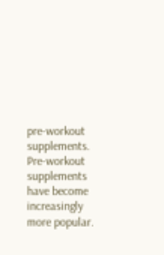pre-workout supplements. Pre-workout supplements have become increasingly more popular.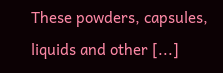These powders, capsules, liquids and other [...]